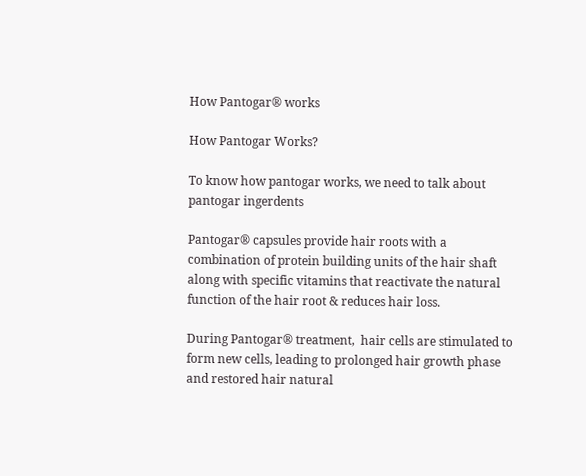How Pantogar® works

How Pantogar Works?

To know how pantogar works, we need to talk about pantogar ingerdents

Pantogar® capsules provide hair roots with a combination of protein building units of the hair shaft along with specific vitamins that reactivate the natural function of the hair root & reduces hair loss.

During Pantogar® treatment,  hair cells are stimulated to form new cells, leading to prolonged hair growth phase and restored hair natural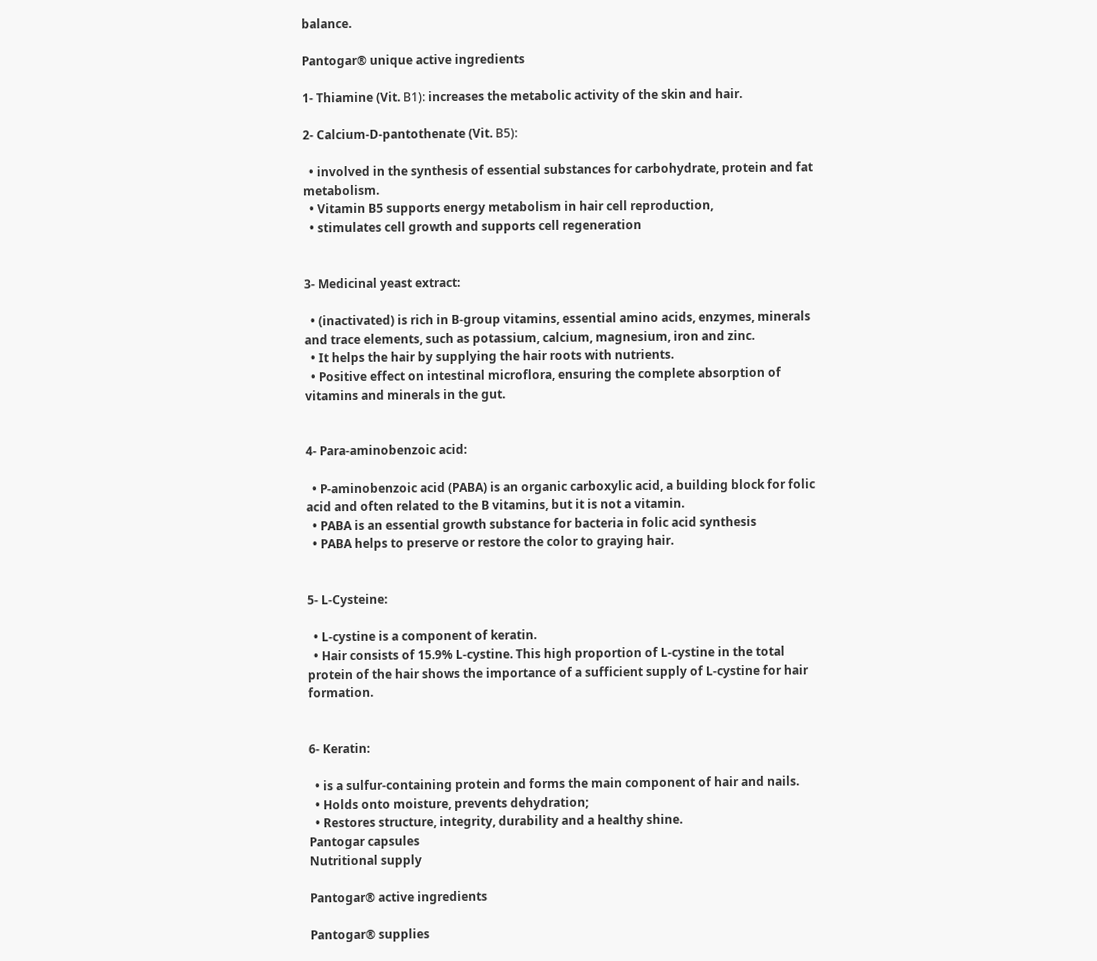balance.

Pantogar® unique active ingredients

1- Thiamine (Vit. В1): increases the metabolic activity of the skin and hair.

2- Calcium-D-pantothenate (Vit. В5):

  • involved in the synthesis of essential substances for carbohydrate, protein and fat metabolism.
  • Vitamin B5 supports energy metabolism in hair cell reproduction,
  • stimulates cell growth and supports cell regeneration


3- Medicinal yeast extract:

  • (inactivated) is rich in B-group vitamins, essential amino acids, enzymes, minerals and trace elements, such as potassium, calcium, magnesium, iron and zinc.
  • It helps the hair by supplying the hair roots with nutrients.
  • Positive effect on intestinal microflora, ensuring the complete absorption of vitamins and minerals in the gut.


4- Para-aminobenzoic acid:

  • P-aminobenzoic acid (PABA) is an organic carboxylic acid, a building block for folic acid and often related to the B vitamins, but it is not a vitamin.
  • PABA is an essential growth substance for bacteria in folic acid synthesis
  • PABA helps to preserve or restore the color to graying hair.


5- L-Cysteine:

  • L-cystine is a component of keratin.
  • Hair consists of 15.9% L-cystine. This high proportion of L-cystine in the total protein of the hair shows the importance of a sufficient supply of L-cystine for hair formation.


6- Keratin:

  • is a sulfur-containing protein and forms the main component of hair and nails.
  • Holds onto moisture, prevents dehydration;
  • Restores structure, integrity, durability and a healthy shine.
Pantogar capsules
Nutritional supply

Pantogar® active ingredients

Pantogar® supplies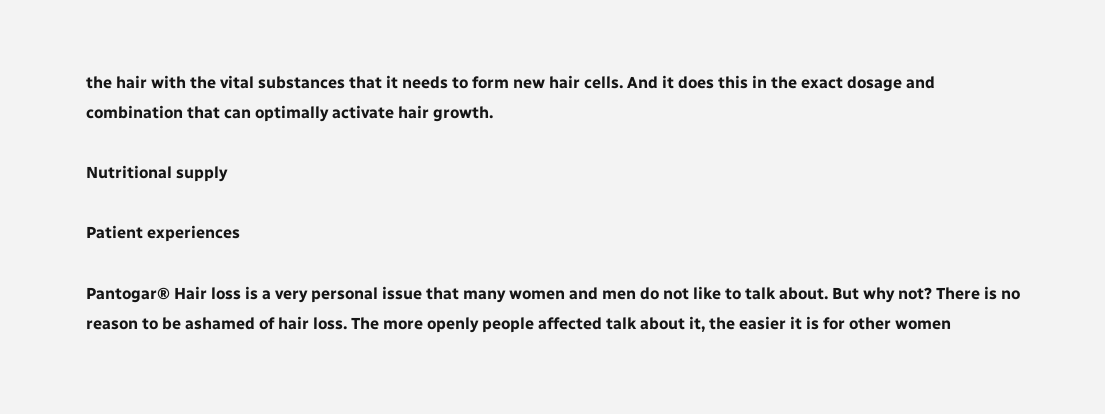the hair with the vital substances that it needs to form new hair cells. And it does this in the exact dosage and combination that can optimally activate hair growth.

Nutritional supply

Patient experiences

Pantogar® Hair loss is a very personal issue that many women and men do not like to talk about. But why not? There is no reason to be ashamed of hair loss. The more openly people affected talk about it, the easier it is for other women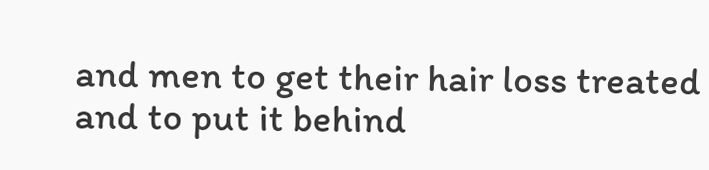and men to get their hair loss treated and to put it behind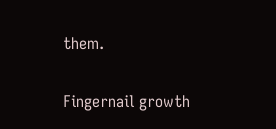them.

Fingernail growth